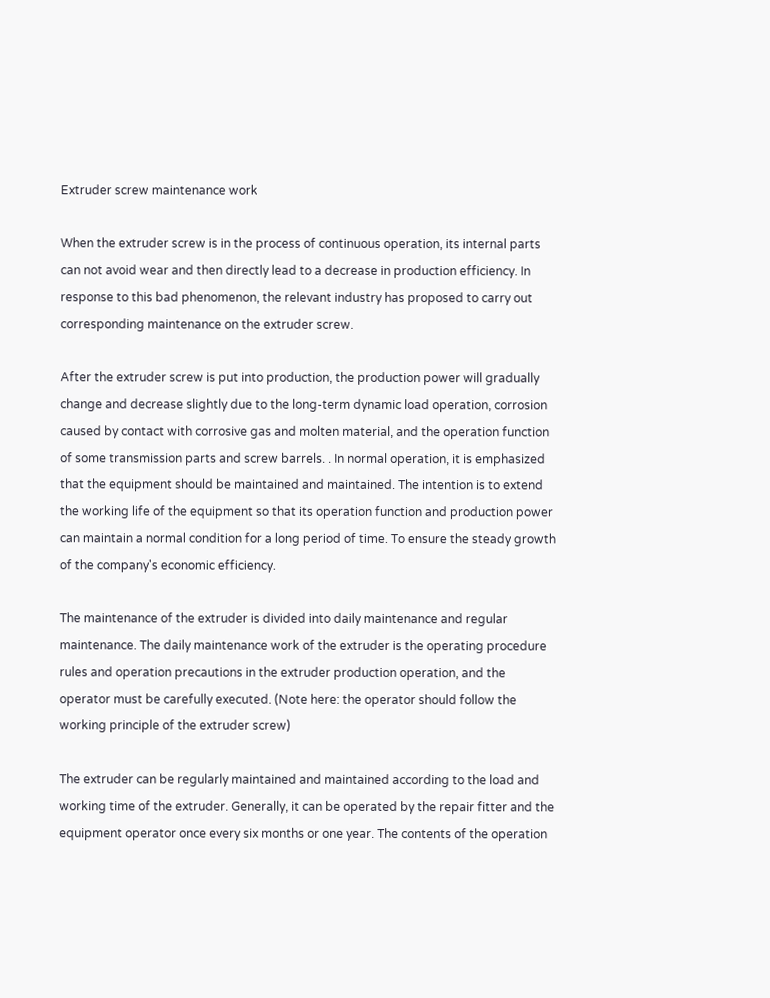Extruder screw maintenance work

When the extruder screw is in the process of continuous operation, its internal parts can not avoid wear and then directly lead to a decrease in production efficiency. In response to this bad phenomenon, the relevant industry has proposed to carry out corresponding maintenance on the extruder screw.

After the extruder screw is put into production, the production power will gradually change and decrease slightly due to the long-term dynamic load operation, corrosion caused by contact with corrosive gas and molten material, and the operation function of some transmission parts and screw barrels. . In normal operation, it is emphasized that the equipment should be maintained and maintained. The intention is to extend the working life of the equipment so that its operation function and production power can maintain a normal condition for a long period of time. To ensure the steady growth of the company's economic efficiency.

The maintenance of the extruder is divided into daily maintenance and regular maintenance. The daily maintenance work of the extruder is the operating procedure rules and operation precautions in the extruder production operation, and the operator must be carefully executed. (Note here: the operator should follow the working principle of the extruder screw)

The extruder can be regularly maintained and maintained according to the load and working time of the extruder. Generally, it can be operated by the repair fitter and the equipment operator once every six months or one year. The contents of the operation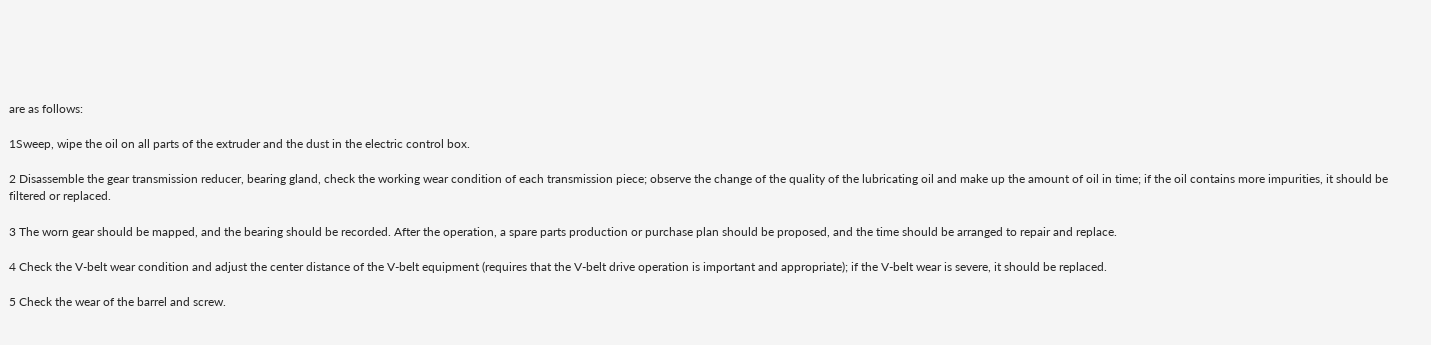are as follows:

1Sweep, wipe the oil on all parts of the extruder and the dust in the electric control box.

2 Disassemble the gear transmission reducer, bearing gland, check the working wear condition of each transmission piece; observe the change of the quality of the lubricating oil and make up the amount of oil in time; if the oil contains more impurities, it should be filtered or replaced.

3 The worn gear should be mapped, and the bearing should be recorded. After the operation, a spare parts production or purchase plan should be proposed, and the time should be arranged to repair and replace.

4 Check the V-belt wear condition and adjust the center distance of the V-belt equipment (requires that the V-belt drive operation is important and appropriate); if the V-belt wear is severe, it should be replaced.

5 Check the wear of the barrel and screw.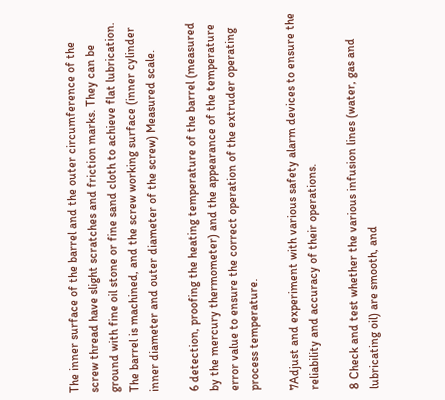The inner surface of the barrel and the outer circumference of the screw thread have slight scratches and friction marks. They can be ground with fine oil stone or fine sand cloth to achieve flat lubrication. The barrel is machined, and the screw working surface (inner cylinder inner diameter and outer diameter of the screw) Measured scale.

6 detection, proofing the heating temperature of the barrel (measured by the mercury thermometer) and the appearance of the temperature error value to ensure the correct operation of the extruder operating process temperature.

7Adjust and experiment with various safety alarm devices to ensure the reliability and accuracy of their operations.

8 Check and test whether the various infusion lines (water, gas and lubricating oil) are smooth, and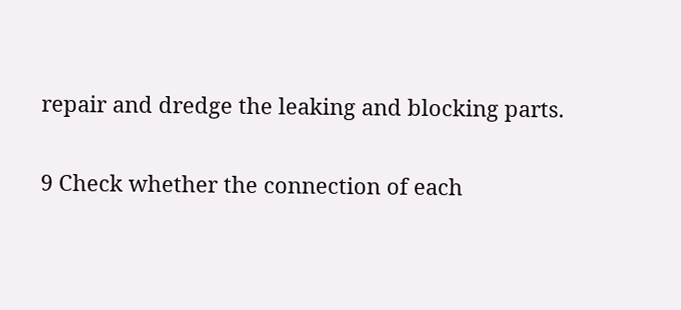repair and dredge the leaking and blocking parts.

9 Check whether the connection of each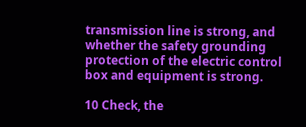transmission line is strong, and whether the safety grounding protection of the electric control box and equipment is strong.

10 Check, the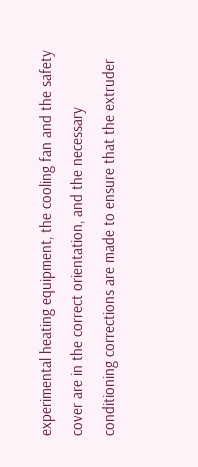experimental heating equipment, the cooling fan and the safety cover are in the correct orientation, and the necessary conditioning corrections are made to ensure that the extruder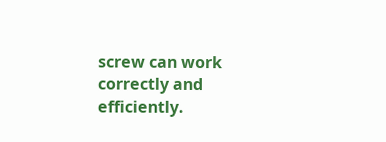screw can work correctly and efficiently.